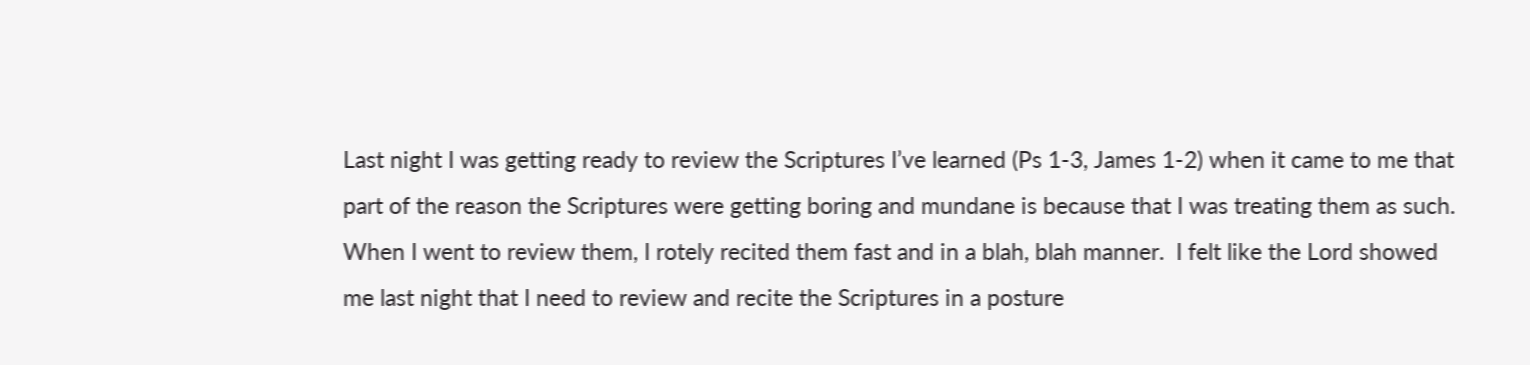Last night I was getting ready to review the Scriptures I’ve learned (Ps 1-3, James 1-2) when it came to me that part of the reason the Scriptures were getting boring and mundane is because that I was treating them as such.  When I went to review them, I rotely recited them fast and in a blah, blah manner.  I felt like the Lord showed me last night that I need to review and recite the Scriptures in a posture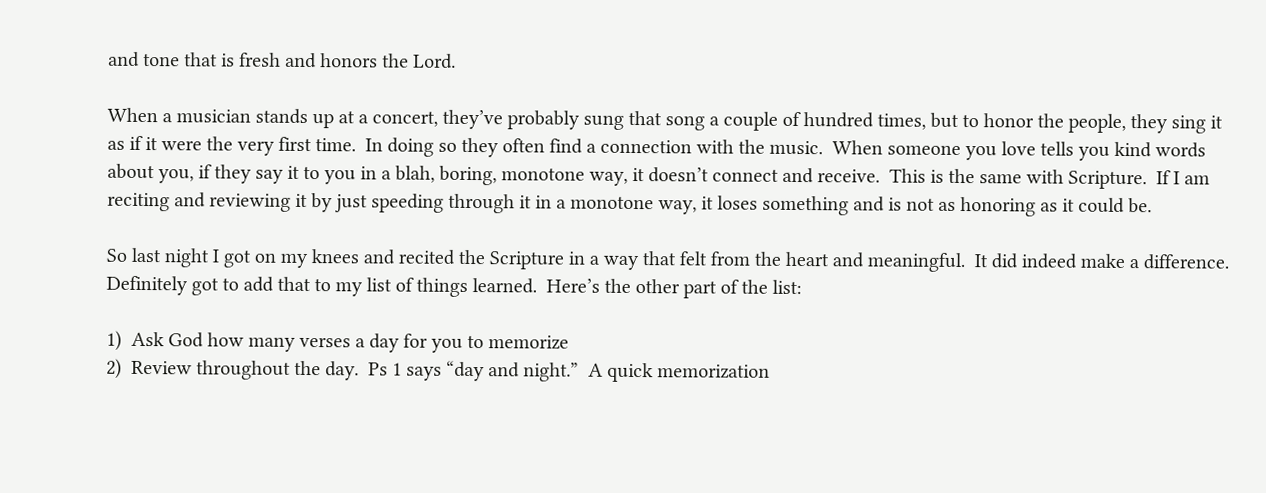and tone that is fresh and honors the Lord.

When a musician stands up at a concert, they’ve probably sung that song a couple of hundred times, but to honor the people, they sing it as if it were the very first time.  In doing so they often find a connection with the music.  When someone you love tells you kind words about you, if they say it to you in a blah, boring, monotone way, it doesn’t connect and receive.  This is the same with Scripture.  If I am reciting and reviewing it by just speeding through it in a monotone way, it loses something and is not as honoring as it could be.

So last night I got on my knees and recited the Scripture in a way that felt from the heart and meaningful.  It did indeed make a difference.  Definitely got to add that to my list of things learned.  Here’s the other part of the list:

1)  Ask God how many verses a day for you to memorize
2)  Review throughout the day.  Ps 1 says “day and night.”  A quick memorization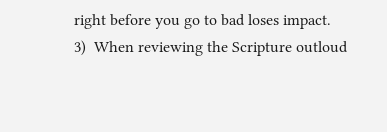right before you go to bad loses impact.
3)  When reviewing the Scripture outloud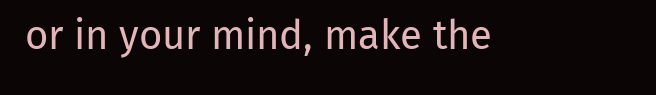or in your mind, make the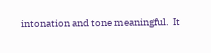intonation and tone meaningful.  It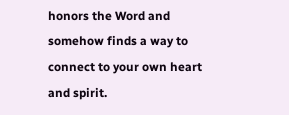honors the Word and somehow finds a way to connect to your own heart and spirit.